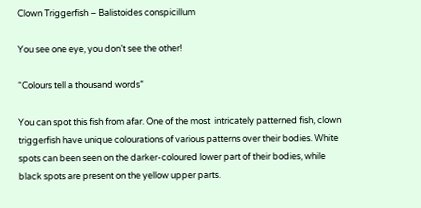Clown Triggerfish – Balistoides conspicillum

You see one eye, you don’t see the other!

“Colours tell a thousand words”

You can spot this fish from afar. One of the most  intricately patterned fish, clown triggerfish have unique colourations of various patterns over their bodies. White spots can been seen on the darker-coloured lower part of their bodies, while black spots are present on the yellow upper parts.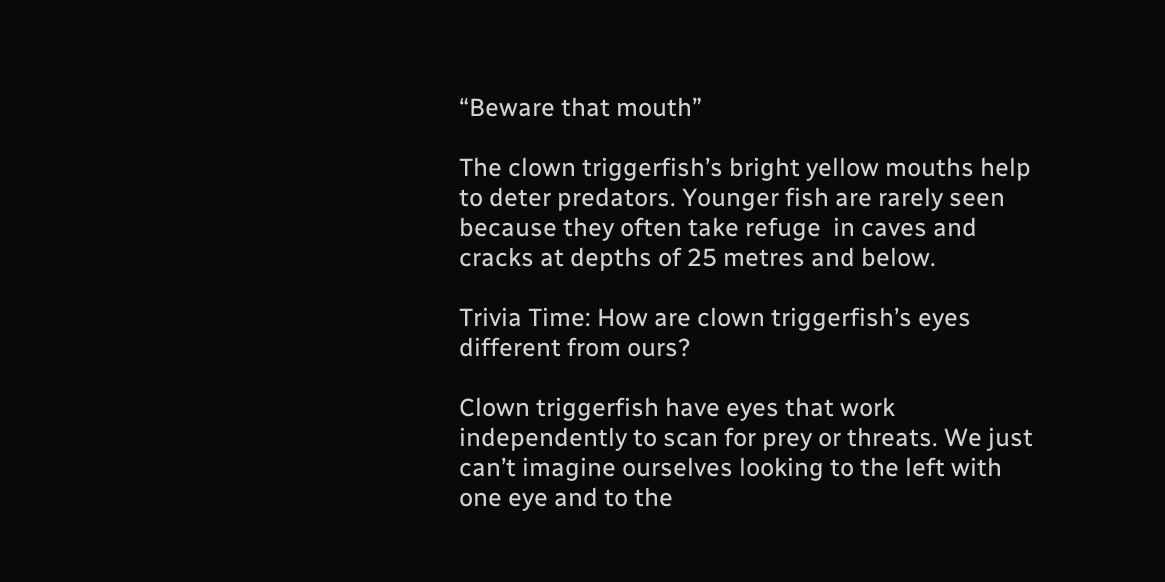“Beware that mouth”

The clown triggerfish’s bright yellow mouths help to deter predators. Younger fish are rarely seen because they often take refuge  in caves and cracks at depths of 25 metres and below.

Trivia Time: How are clown triggerfish’s eyes different from ours?

Clown triggerfish have eyes that work independently to scan for prey or threats. We just can’t imagine ourselves looking to the left with one eye and to the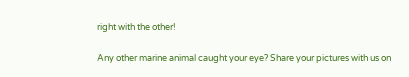right with the other!

Any other marine animal caught your eye? Share your pictures with us on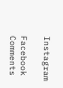Instagram

Facebook Comments